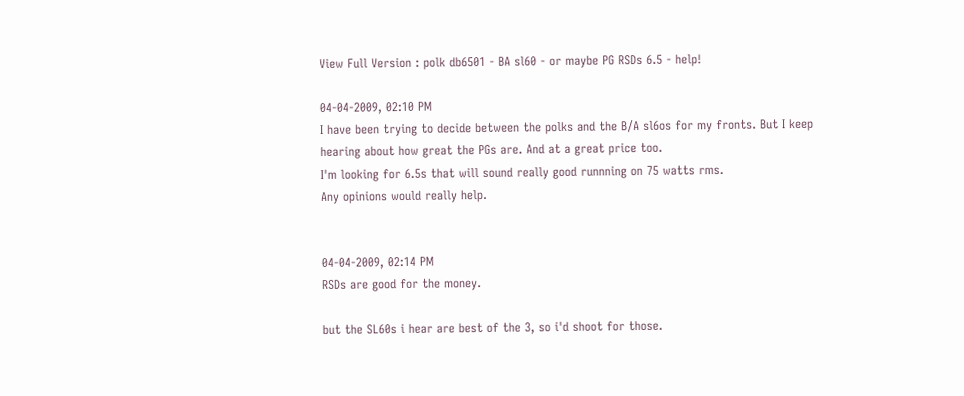View Full Version : polk db6501 - BA sl60 - or maybe PG RSDs 6.5 - help!

04-04-2009, 02:10 PM
I have been trying to decide between the polks and the B/A sl6os for my fronts. But I keep hearing about how great the PGs are. And at a great price too.
I'm looking for 6.5s that will sound really good runnning on 75 watts rms.
Any opinions would really help.


04-04-2009, 02:14 PM
RSDs are good for the money.

but the SL60s i hear are best of the 3, so i'd shoot for those.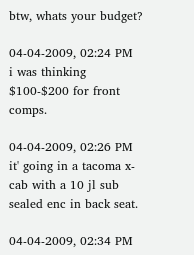btw, whats your budget?

04-04-2009, 02:24 PM
i was thinking $100-$200 for front comps.

04-04-2009, 02:26 PM
it' going in a tacoma x-cab with a 10 jl sub sealed enc in back seat.

04-04-2009, 02:34 PM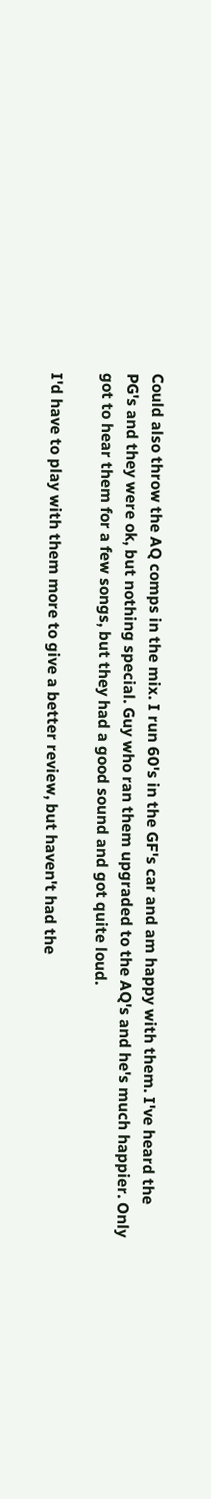Could also throw the AQ comps in the mix. I run 60's in the GF's car and am happy with them. I've heard the PG's and they were ok, but nothing special. Guy who ran them upgraded to the AQ's and he's much happier. Only got to hear them for a few songs, but they had a good sound and got quite loud.

I'd have to play with them more to give a better review, but haven't had the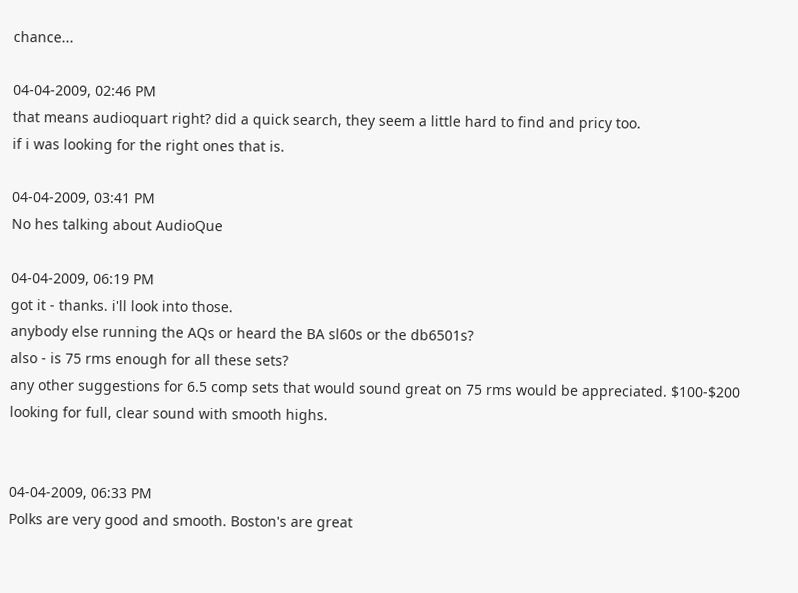chance...

04-04-2009, 02:46 PM
that means audioquart right? did a quick search, they seem a little hard to find and pricy too.
if i was looking for the right ones that is.

04-04-2009, 03:41 PM
No hes talking about AudioQue

04-04-2009, 06:19 PM
got it - thanks. i'll look into those.
anybody else running the AQs or heard the BA sl60s or the db6501s?
also - is 75 rms enough for all these sets?
any other suggestions for 6.5 comp sets that would sound great on 75 rms would be appreciated. $100-$200 looking for full, clear sound with smooth highs.


04-04-2009, 06:33 PM
Polks are very good and smooth. Boston's are great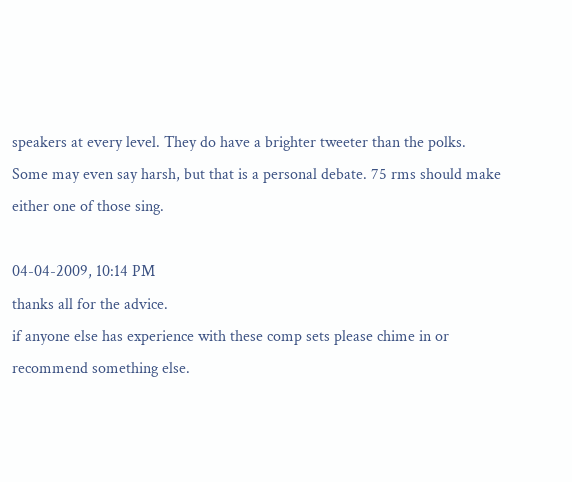speakers at every level. They do have a brighter tweeter than the polks. Some may even say harsh, but that is a personal debate. 75 rms should make either one of those sing.

04-04-2009, 10:14 PM
thanks all for the advice.
if anyone else has experience with these comp sets please chime in or recommend something else.